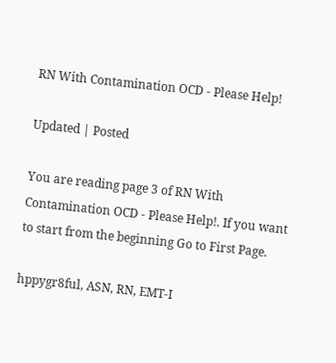RN With Contamination OCD - Please Help!

Updated | Posted

You are reading page 3 of RN With Contamination OCD - Please Help!. If you want to start from the beginning Go to First Page.

hppygr8ful, ASN, RN, EMT-I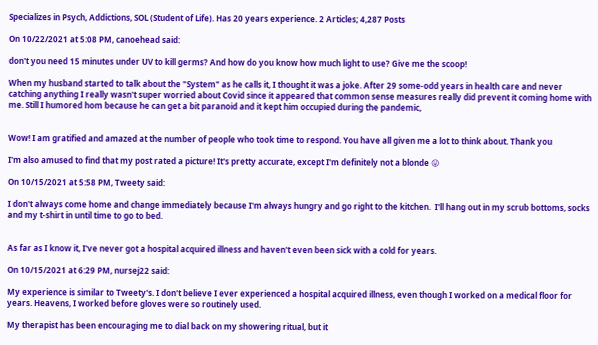Specializes in Psych, Addictions, SOL (Student of Life). Has 20 years experience. 2 Articles; 4,287 Posts

On 10/22/2021 at 5:08 PM, canoehead said:

don't you need 15 minutes under UV to kill germs? And how do you know how much light to use? Give me the scoop!

When my husband started to talk about the "System" as he calls it, I thought it was a joke. After 29 some-odd years in health care and never catching anything I really wasn't super worried about Covid since it appeared that common sense measures really did prevent it coming home with me. Still I humored hom because he can get a bit paranoid and it kept him occupied during the pandemic,


Wow! I am gratified and amazed at the number of people who took time to respond. You have all given me a lot to think about. Thank you

I'm also amused to find that my post rated a picture! It's pretty accurate, except I'm definitely not a blonde 😛

On 10/15/2021 at 5:58 PM, Tweety said:

I don't always come home and change immediately because I'm always hungry and go right to the kitchen.  I'll hang out in my scrub bottoms, socks and my t-shirt in until time to go to bed.


As far as I know it, I've never got a hospital acquired illness and haven't even been sick with a cold for years.

On 10/15/2021 at 6:29 PM, nursej22 said:

My experience is similar to Tweety's. I don't believe I ever experienced a hospital acquired illness, even though I worked on a medical floor for years. Heavens, I worked before gloves were so routinely used.

My therapist has been encouraging me to dial back on my showering ritual, but it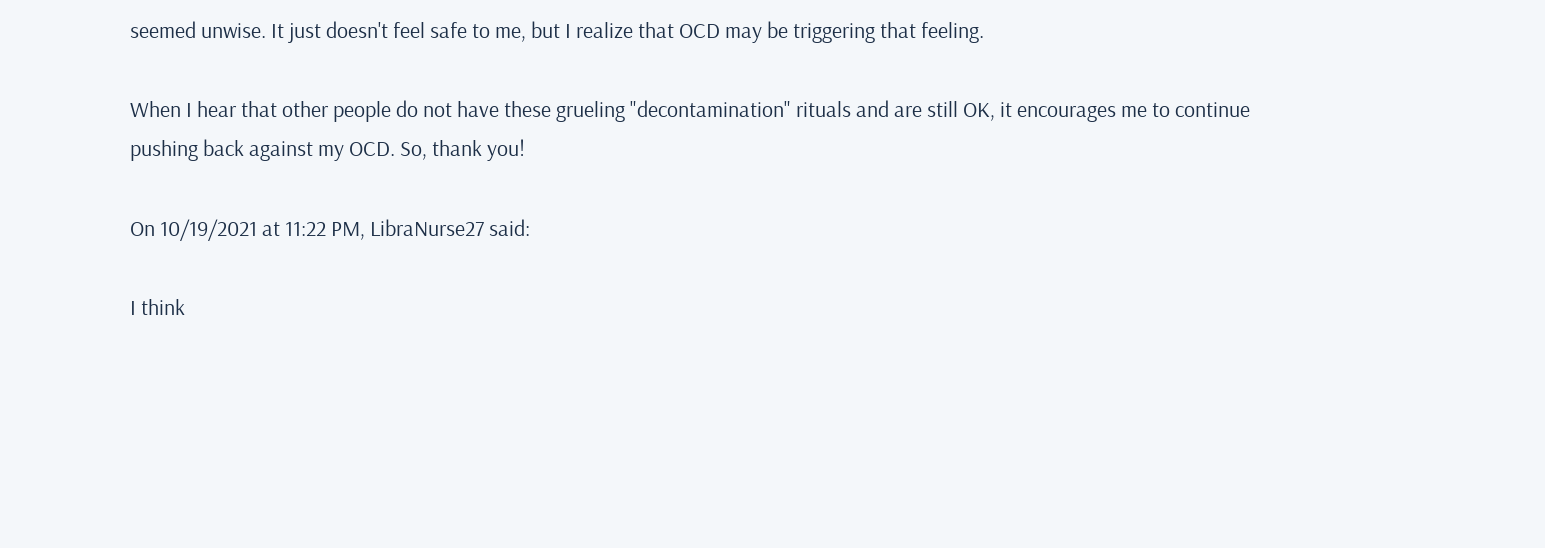seemed unwise. It just doesn't feel safe to me, but I realize that OCD may be triggering that feeling.

When I hear that other people do not have these grueling "decontamination" rituals and are still OK, it encourages me to continue pushing back against my OCD. So, thank you!

On 10/19/2021 at 11:22 PM, LibraNurse27 said:

I think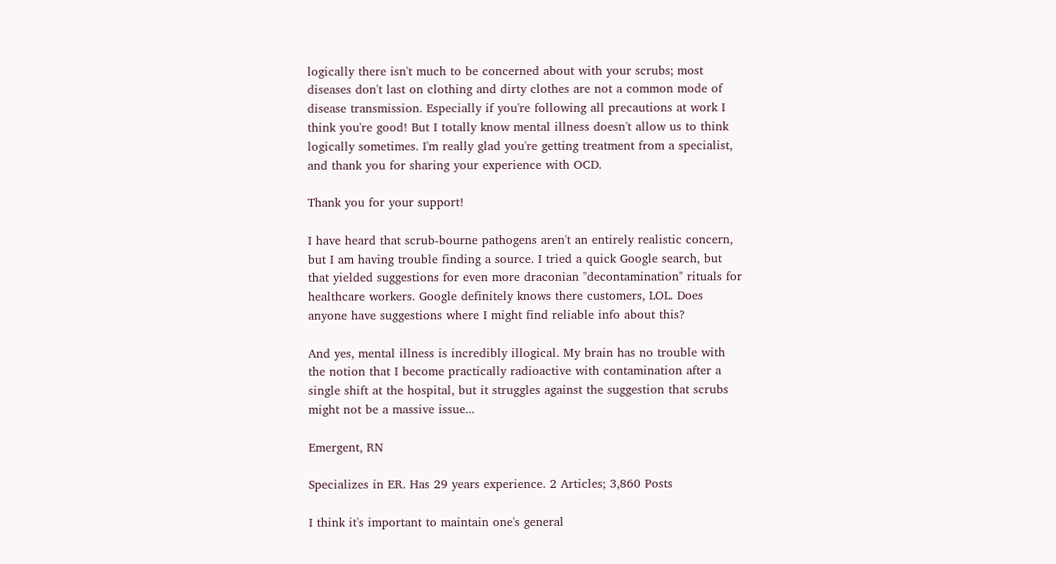logically there isn't much to be concerned about with your scrubs; most diseases don't last on clothing and dirty clothes are not a common mode of disease transmission. Especially if you're following all precautions at work I think you're good! But I totally know mental illness doesn't allow us to think logically sometimes. I'm really glad you're getting treatment from a specialist, and thank you for sharing your experience with OCD.

Thank you for your support!

I have heard that scrub-bourne pathogens aren't an entirely realistic concern, but I am having trouble finding a source. I tried a quick Google search, but that yielded suggestions for even more draconian "decontamination" rituals for healthcare workers. Google definitely knows there customers, LOL. Does anyone have suggestions where I might find reliable info about this?

And yes, mental illness is incredibly illogical. My brain has no trouble with the notion that I become practically radioactive with contamination after a single shift at the hospital, but it struggles against the suggestion that scrubs might not be a massive issue...

Emergent, RN

Specializes in ER. Has 29 years experience. 2 Articles; 3,860 Posts

I think it's important to maintain one's general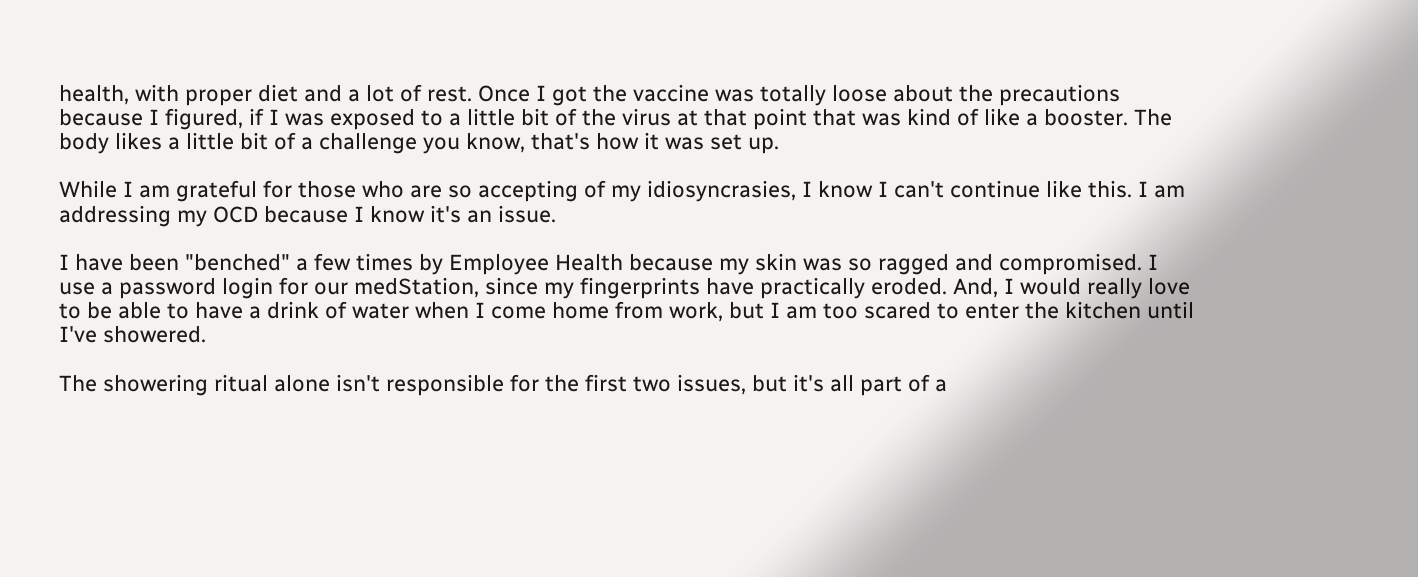health, with proper diet and a lot of rest. Once I got the vaccine was totally loose about the precautions because I figured, if I was exposed to a little bit of the virus at that point that was kind of like a booster. The body likes a little bit of a challenge you know, that's how it was set up.

While I am grateful for those who are so accepting of my idiosyncrasies, I know I can't continue like this. I am addressing my OCD because I know it's an issue.

I have been "benched" a few times by Employee Health because my skin was so ragged and compromised. I use a password login for our medStation, since my fingerprints have practically eroded. And, I would really love to be able to have a drink of water when I come home from work, but I am too scared to enter the kitchen until I've showered.

The showering ritual alone isn't responsible for the first two issues, but it's all part of a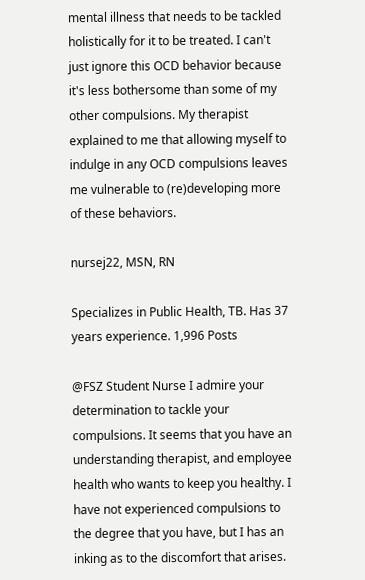mental illness that needs to be tackled holistically for it to be treated. I can't just ignore this OCD behavior because it's less bothersome than some of my other compulsions. My therapist explained to me that allowing myself to indulge in any OCD compulsions leaves me vulnerable to (re)developing more of these behaviors.

nursej22, MSN, RN

Specializes in Public Health, TB. Has 37 years experience. 1,996 Posts

@FSZ Student Nurse I admire your determination to tackle your compulsions. It seems that you have an understanding therapist, and employee health who wants to keep you healthy. I have not experienced compulsions to the degree that you have, but I has an inking as to the discomfort that arises.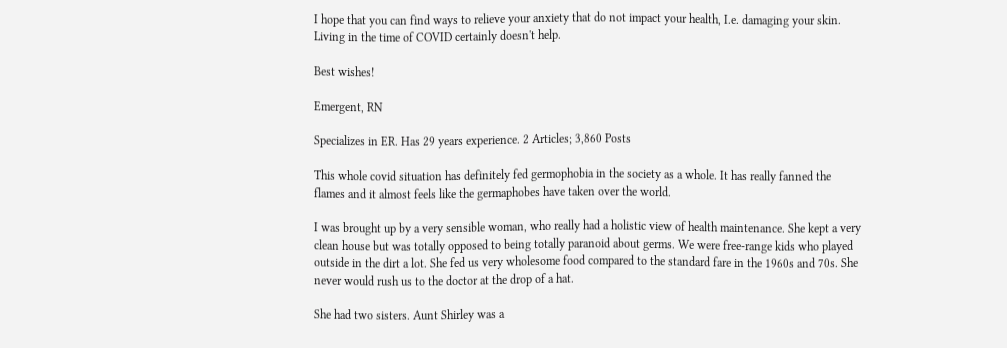I hope that you can find ways to relieve your anxiety that do not impact your health, I.e. damaging your skin. Living in the time of COVID certainly doesn't help.

Best wishes!

Emergent, RN

Specializes in ER. Has 29 years experience. 2 Articles; 3,860 Posts

This whole covid situation has definitely fed germophobia in the society as a whole. It has really fanned the flames and it almost feels like the germaphobes have taken over the world.

I was brought up by a very sensible woman, who really had a holistic view of health maintenance. She kept a very clean house but was totally opposed to being totally paranoid about germs. We were free-range kids who played outside in the dirt a lot. She fed us very wholesome food compared to the standard fare in the 1960s and 70s. She never would rush us to the doctor at the drop of a hat.

She had two sisters. Aunt Shirley was a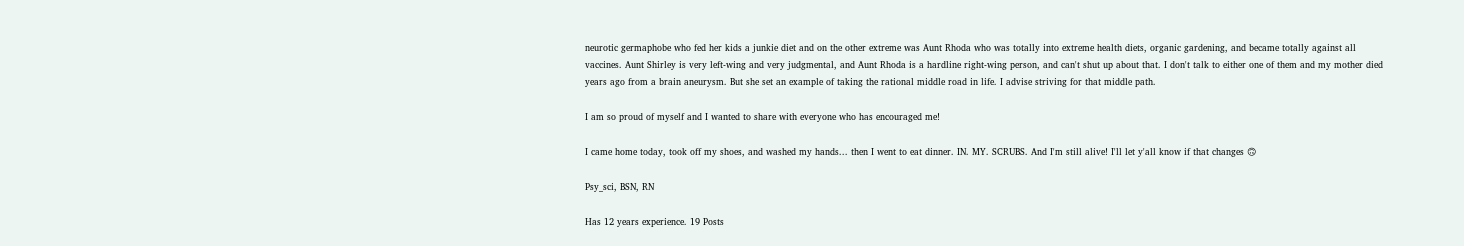neurotic germaphobe who fed her kids a junkie diet and on the other extreme was Aunt Rhoda who was totally into extreme health diets, organic gardening, and became totally against all vaccines. Aunt Shirley is very left-wing and very judgmental, and Aunt Rhoda is a hardline right-wing person, and can't shut up about that. I don't talk to either one of them and my mother died years ago from a brain aneurysm. But she set an example of taking the rational middle road in life. I advise striving for that middle path.

I am so proud of myself and I wanted to share with everyone who has encouraged me!

I came home today, took off my shoes, and washed my hands... then I went to eat dinner. IN. MY. SCRUBS. And I'm still alive! I'll let y'all know if that changes 🙃

Psy_sci, BSN, RN

Has 12 years experience. 19 Posts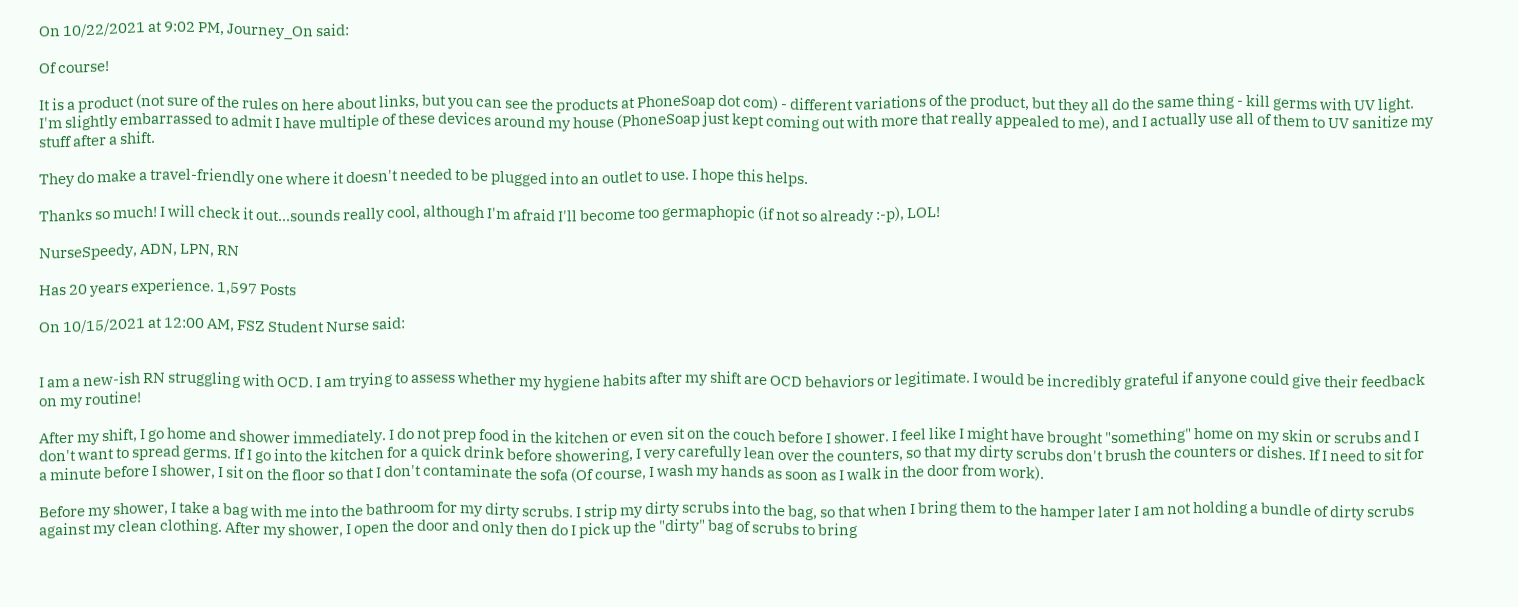On 10/22/2021 at 9:02 PM, Journey_On said:

Of course!

It is a product (not sure of the rules on here about links, but you can see the products at PhoneSoap dot com) - different variations of the product, but they all do the same thing - kill germs with UV light. I'm slightly embarrassed to admit I have multiple of these devices around my house (PhoneSoap just kept coming out with more that really appealed to me), and I actually use all of them to UV sanitize my stuff after a shift.

They do make a travel-friendly one where it doesn't needed to be plugged into an outlet to use. I hope this helps.

Thanks so much! I will check it out...sounds really cool, although I'm afraid I'll become too germaphopic (if not so already :-p), LOL!

NurseSpeedy, ADN, LPN, RN

Has 20 years experience. 1,597 Posts

On 10/15/2021 at 12:00 AM, FSZ Student Nurse said:


I am a new-ish RN struggling with OCD. I am trying to assess whether my hygiene habits after my shift are OCD behaviors or legitimate. I would be incredibly grateful if anyone could give their feedback on my routine!

After my shift, I go home and shower immediately. I do not prep food in the kitchen or even sit on the couch before I shower. I feel like I might have brought "something" home on my skin or scrubs and I don't want to spread germs. If I go into the kitchen for a quick drink before showering, I very carefully lean over the counters, so that my dirty scrubs don't brush the counters or dishes. If I need to sit for a minute before I shower, I sit on the floor so that I don't contaminate the sofa (Of course, I wash my hands as soon as I walk in the door from work).

Before my shower, I take a bag with me into the bathroom for my dirty scrubs. I strip my dirty scrubs into the bag, so that when I bring them to the hamper later I am not holding a bundle of dirty scrubs against my clean clothing. After my shower, I open the door and only then do I pick up the "dirty" bag of scrubs to bring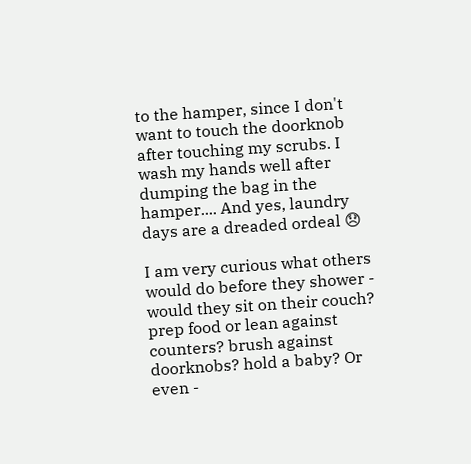to the hamper, since I don't want to touch the doorknob after touching my scrubs. I wash my hands well after dumping the bag in the hamper.... And yes, laundry days are a dreaded ordeal 😞

I am very curious what others would do before they shower - would they sit on their couch? prep food or lean against counters? brush against doorknobs? hold a baby? Or even -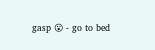gasp 😮 - go to bed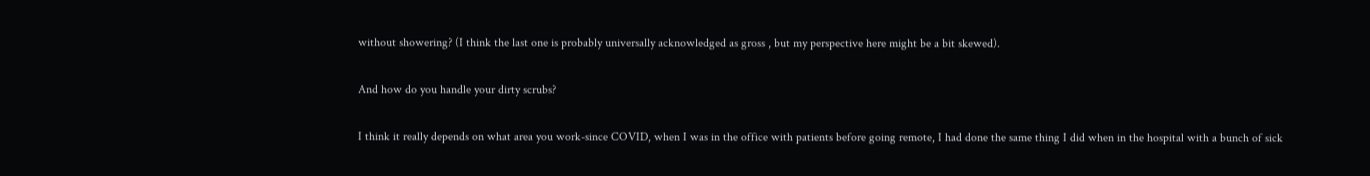without showering? (I think the last one is probably universally acknowledged as gross , but my perspective here might be a bit skewed).

And how do you handle your dirty scrubs?

I think it really depends on what area you work-since COVID, when I was in the office with patients before going remote, I had done the same thing I did when in the hospital with a bunch of sick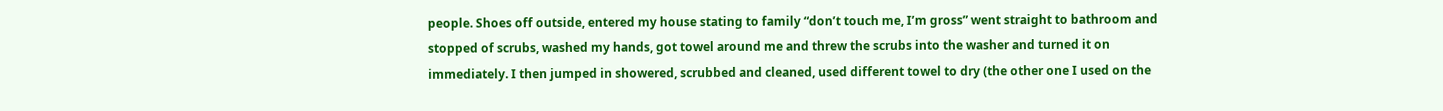people. Shoes off outside, entered my house stating to family “don’t touch me, I’m gross” went straight to bathroom and stopped of scrubs, washed my hands, got towel around me and threw the scrubs into the washer and turned it on immediately. I then jumped in showered, scrubbed and cleaned, used different towel to dry (the other one I used on the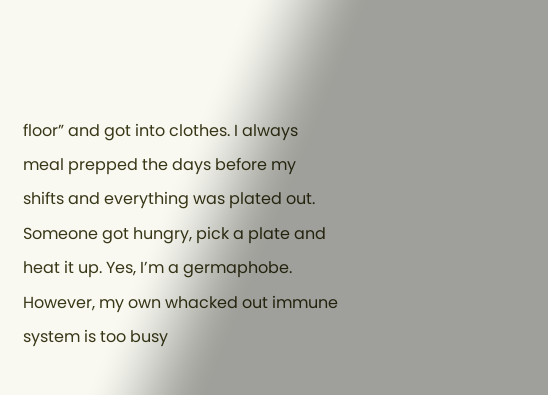floor” and got into clothes. I always meal prepped the days before my shifts and everything was plated out. Someone got hungry, pick a plate and heat it up. Yes, I’m a germaphobe. However, my own whacked out immune system is too busy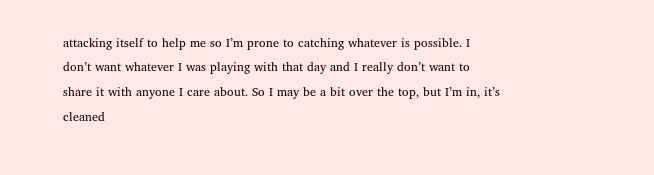attacking itself to help me so I’m prone to catching whatever is possible. I don’t want whatever I was playing with that day and I really don’t want to share it with anyone I care about. So I may be a bit over the top, but I’m in, it’s cleaned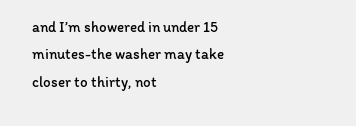and I’m showered in under 15 minutes-the washer may take closer to thirty, not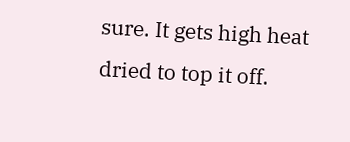sure. It gets high heat dried to top it off.